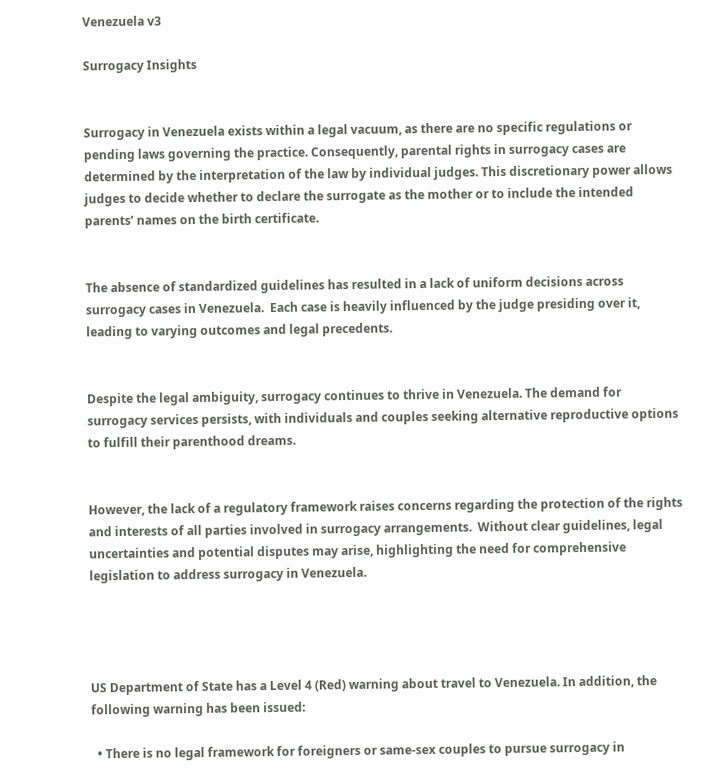Venezuela v3

Surrogacy Insights


Surrogacy in Venezuela exists within a legal vacuum, as there are no specific regulations or pending laws governing the practice. Consequently, parental rights in surrogacy cases are determined by the interpretation of the law by individual judges. This discretionary power allows judges to decide whether to declare the surrogate as the mother or to include the intended parents’ names on the birth certificate.


The absence of standardized guidelines has resulted in a lack of uniform decisions across surrogacy cases in Venezuela.  Each case is heavily influenced by the judge presiding over it, leading to varying outcomes and legal precedents.


Despite the legal ambiguity, surrogacy continues to thrive in Venezuela. The demand for surrogacy services persists, with individuals and couples seeking alternative reproductive options to fulfill their parenthood dreams.


However, the lack of a regulatory framework raises concerns regarding the protection of the rights and interests of all parties involved in surrogacy arrangements.  Without clear guidelines, legal uncertainties and potential disputes may arise, highlighting the need for comprehensive legislation to address surrogacy in Venezuela.




US Department of State has a Level 4 (Red) warning about travel to Venezuela. In addition, the following warning has been issued:

  • There is no legal framework for foreigners or same-sex couples to pursue surrogacy in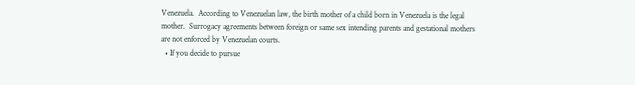Venezuela.  According to Venezuelan law, the birth mother of a child born in Venezuela is the legal mother.  Surrogacy agreements between foreign or same sex intending parents and gestational mothers are not enforced by Venezuelan courts.
  • If you decide to pursue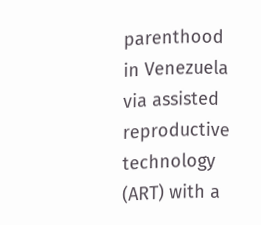parenthood in Venezuela via assisted reproductive technology (ART) with a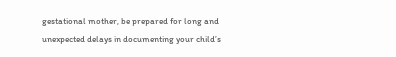gestational mother, be prepared for long and unexpected delays in documenting your child’s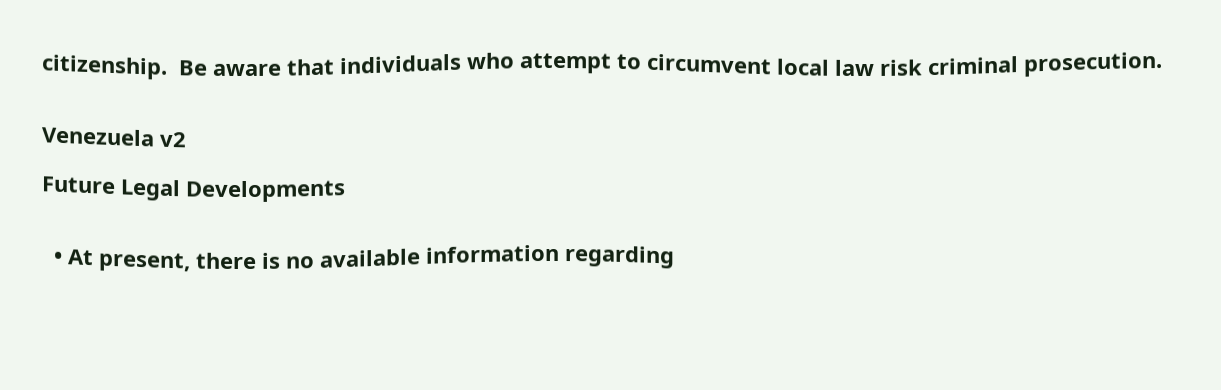citizenship.  Be aware that individuals who attempt to circumvent local law risk criminal prosecution.


Venezuela v2

Future Legal Developments


  • At present, there is no available information regarding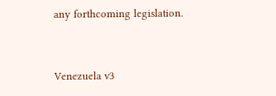any forthcoming legislation.


Venezuela v3